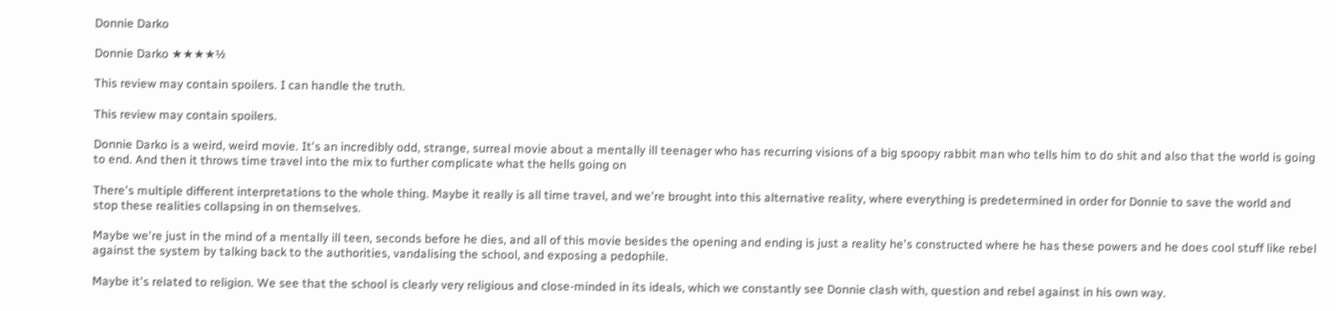Donnie Darko

Donnie Darko ★★★★½

This review may contain spoilers. I can handle the truth.

This review may contain spoilers.

Donnie Darko is a weird, weird movie. It's an incredibly odd, strange, surreal movie about a mentally ill teenager who has recurring visions of a big spoopy rabbit man who tells him to do shit and also that the world is going to end. And then it throws time travel into the mix to further complicate what the hells going on

There's multiple different interpretations to the whole thing. Maybe it really is all time travel, and we're brought into this alternative reality, where everything is predetermined in order for Donnie to save the world and stop these realities collapsing in on themselves.

Maybe we're just in the mind of a mentally ill teen, seconds before he dies, and all of this movie besides the opening and ending is just a reality he's constructed where he has these powers and he does cool stuff like rebel against the system by talking back to the authorities, vandalising the school, and exposing a pedophile.

Maybe it's related to religion. We see that the school is clearly very religious and close-minded in its ideals, which we constantly see Donnie clash with, question and rebel against in his own way.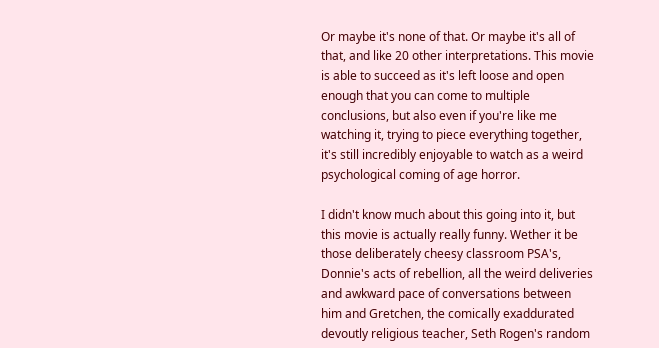Or maybe it's none of that. Or maybe it's all of that, and like 20 other interpretations. This movie is able to succeed as it's left loose and open enough that you can come to multiple conclusions, but also even if you're like me watching it, trying to piece everything together, it's still incredibly enjoyable to watch as a weird psychological coming of age horror.

I didn't know much about this going into it, but this movie is actually really funny. Wether it be those deliberately cheesy classroom PSA's, Donnie's acts of rebellion, all the weird deliveries and awkward pace of conversations between him and Gretchen, the comically exaddurated devoutly religious teacher, Seth Rogen's random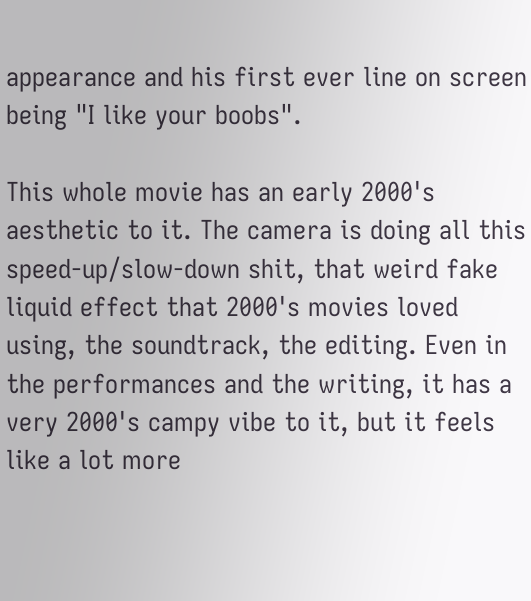appearance and his first ever line on screen being "I like your boobs".

This whole movie has an early 2000's aesthetic to it. The camera is doing all this speed-up/slow-down shit, that weird fake liquid effect that 2000's movies loved using, the soundtrack, the editing. Even in the performances and the writing, it has a very 2000's campy vibe to it, but it feels like a lot more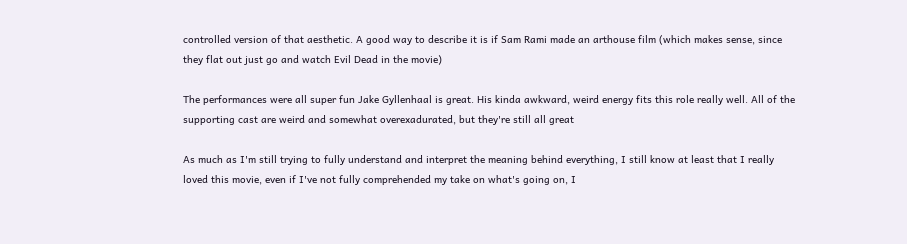controlled version of that aesthetic. A good way to describe it is if Sam Rami made an arthouse film (which makes sense, since they flat out just go and watch Evil Dead in the movie)

The performances were all super fun Jake Gyllenhaal is great. His kinda awkward, weird energy fits this role really well. All of the supporting cast are weird and somewhat overexadurated, but they're still all great

As much as I'm still trying to fully understand and interpret the meaning behind everything, I still know at least that I really loved this movie, even if I've not fully comprehended my take on what's going on, I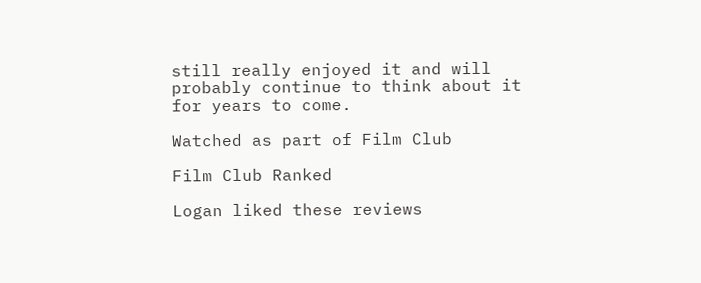still really enjoyed it and will probably continue to think about it for years to come.

Watched as part of Film Club

Film Club Ranked

Logan liked these reviews